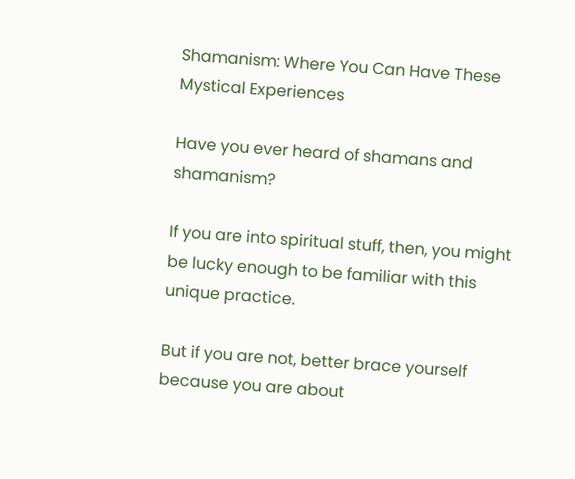Shamanism: Where You Can Have These Mystical Experiences

Have you ever heard of shamans and shamanism?

If you are into spiritual stuff, then, you might be lucky enough to be familiar with this unique practice.

But if you are not, better brace yourself because you are about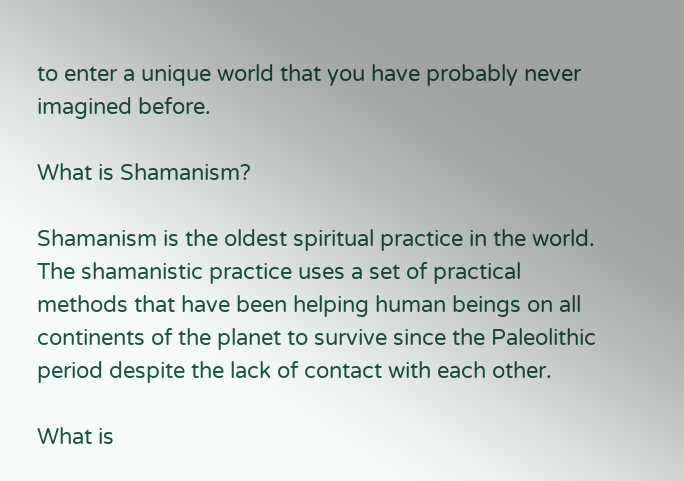to enter a unique world that you have probably never imagined before.

What is Shamanism?

Shamanism is the oldest spiritual practice in the world. The shamanistic practice uses a set of practical methods that have been helping human beings on all continents of the planet to survive since the Paleolithic period despite the lack of contact with each other.

What is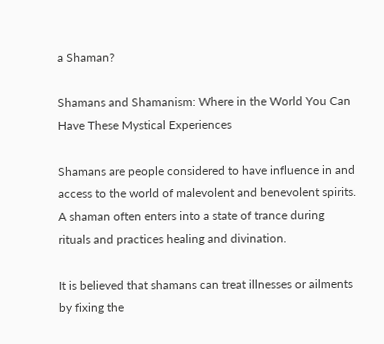a Shaman?

Shamans and Shamanism: Where in the World You Can Have These Mystical Experiences

Shamans are people considered to have influence in and access to the world of malevolent and benevolent spirits. A shaman often enters into a state of trance during rituals and practices healing and divination.

It is believed that shamans can treat illnesses or ailments by fixing the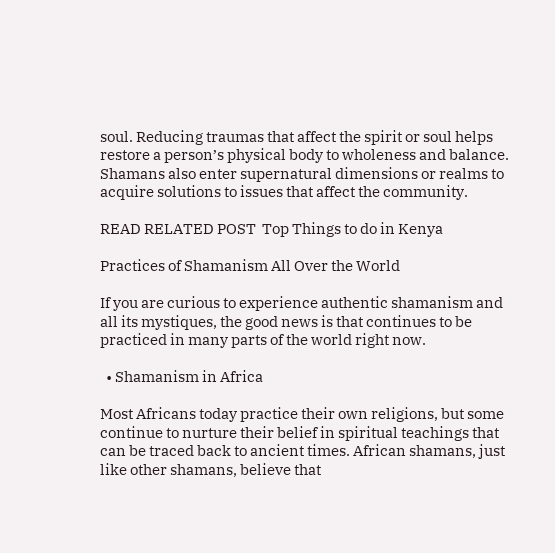soul. Reducing traumas that affect the spirit or soul helps restore a person’s physical body to wholeness and balance. Shamans also enter supernatural dimensions or realms to acquire solutions to issues that affect the community.

READ RELATED POST  Top Things to do in Kenya

Practices of Shamanism All Over the World

If you are curious to experience authentic shamanism and all its mystiques, the good news is that continues to be practiced in many parts of the world right now.

  • Shamanism in Africa

Most Africans today practice their own religions, but some continue to nurture their belief in spiritual teachings that can be traced back to ancient times. African shamans, just like other shamans, believe that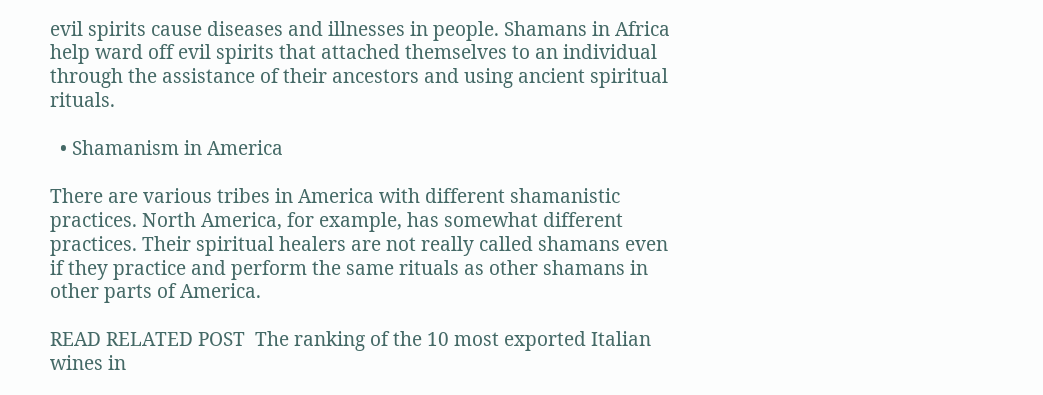evil spirits cause diseases and illnesses in people. Shamans in Africa help ward off evil spirits that attached themselves to an individual through the assistance of their ancestors and using ancient spiritual rituals.

  • Shamanism in America

There are various tribes in America with different shamanistic practices. North America, for example, has somewhat different practices. Their spiritual healers are not really called shamans even if they practice and perform the same rituals as other shamans in other parts of America.

READ RELATED POST  The ranking of the 10 most exported Italian wines in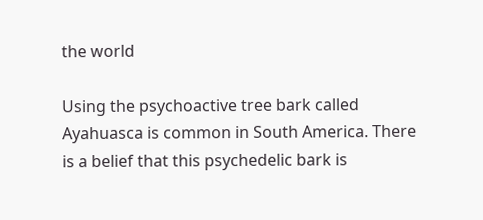the world

Using the psychoactive tree bark called Ayahuasca is common in South America. There is a belief that this psychedelic bark is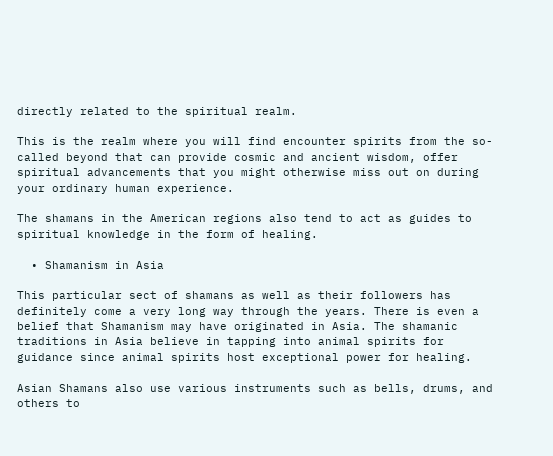directly related to the spiritual realm.

This is the realm where you will find encounter spirits from the so-called beyond that can provide cosmic and ancient wisdom, offer spiritual advancements that you might otherwise miss out on during your ordinary human experience.

The shamans in the American regions also tend to act as guides to spiritual knowledge in the form of healing.

  • Shamanism in Asia

This particular sect of shamans as well as their followers has definitely come a very long way through the years. There is even a belief that Shamanism may have originated in Asia. The shamanic traditions in Asia believe in tapping into animal spirits for guidance since animal spirits host exceptional power for healing.

Asian Shamans also use various instruments such as bells, drums, and others to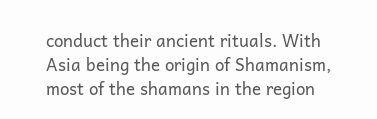conduct their ancient rituals. With Asia being the origin of Shamanism, most of the shamans in the region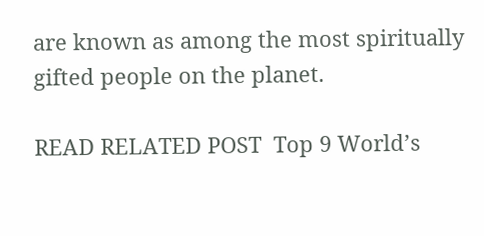are known as among the most spiritually gifted people on the planet.

READ RELATED POST  Top 9 World’s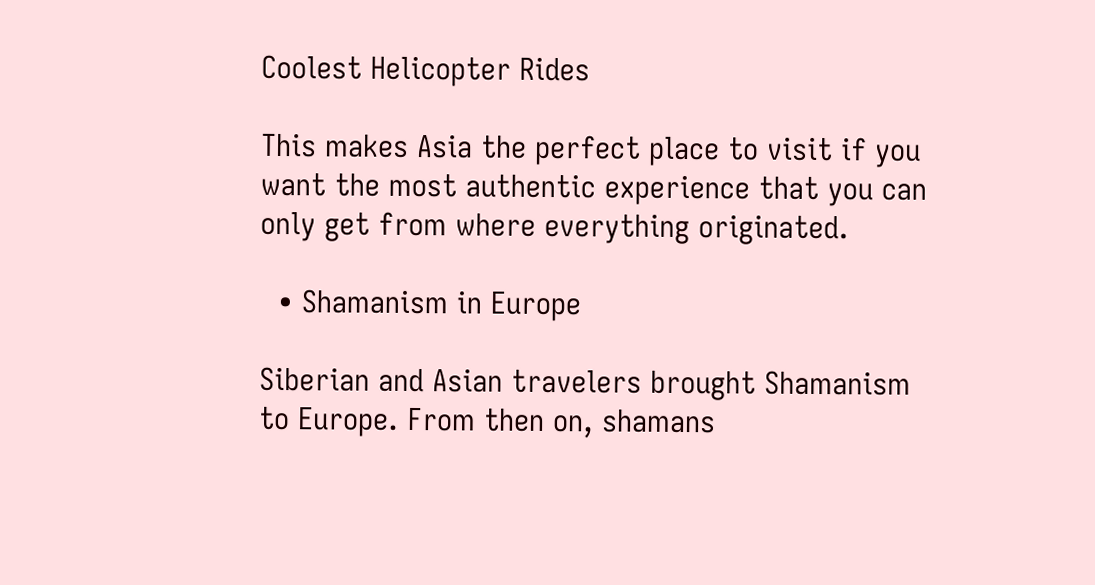Coolest Helicopter Rides

This makes Asia the perfect place to visit if you want the most authentic experience that you can only get from where everything originated.

  • Shamanism in Europe

Siberian and Asian travelers brought Shamanism to Europe. From then on, shamans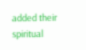added their spiritual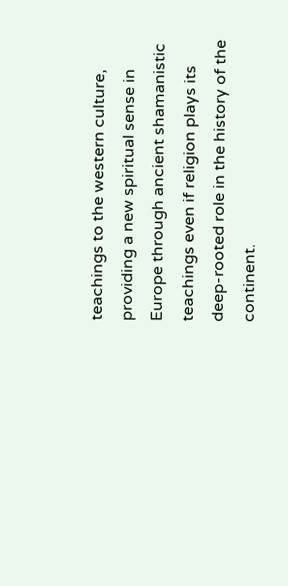teachings to the western culture, providing a new spiritual sense in Europe through ancient shamanistic teachings even if religion plays its deep-rooted role in the history of the continent.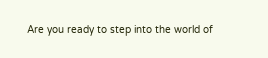Are you ready to step into the world of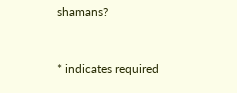shamans?


* indicates required